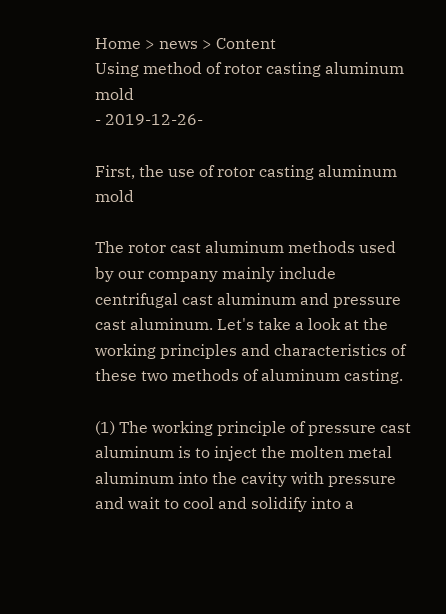Home > news > Content
Using method of rotor casting aluminum mold
- 2019-12-26-

First, the use of rotor casting aluminum mold

The rotor cast aluminum methods used by our company mainly include centrifugal cast aluminum and pressure cast aluminum. Let's take a look at the working principles and characteristics of these two methods of aluminum casting.

(1) The working principle of pressure cast aluminum is to inject the molten metal aluminum into the cavity with pressure and wait to cool and solidify into a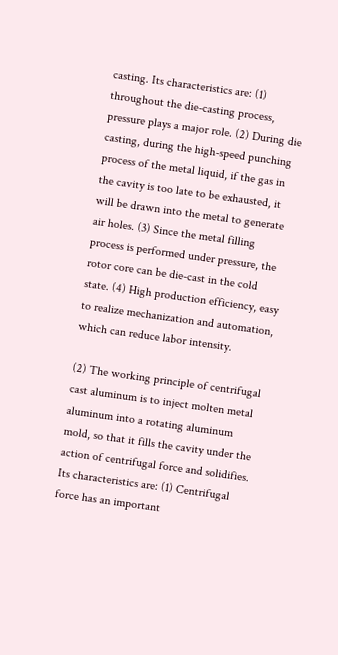casting. Its characteristics are: (1) throughout the die-casting process, pressure plays a major role. (2) During die casting, during the high-speed punching process of the metal liquid, if the gas in the cavity is too late to be exhausted, it will be drawn into the metal to generate air holes. (3) Since the metal filling process is performed under pressure, the rotor core can be die-cast in the cold state. (4) High production efficiency, easy to realize mechanization and automation, which can reduce labor intensity.

(2) The working principle of centrifugal cast aluminum is to inject molten metal aluminum into a rotating aluminum mold, so that it fills the cavity under the action of centrifugal force and solidifies. Its characteristics are: (1) Centrifugal force has an important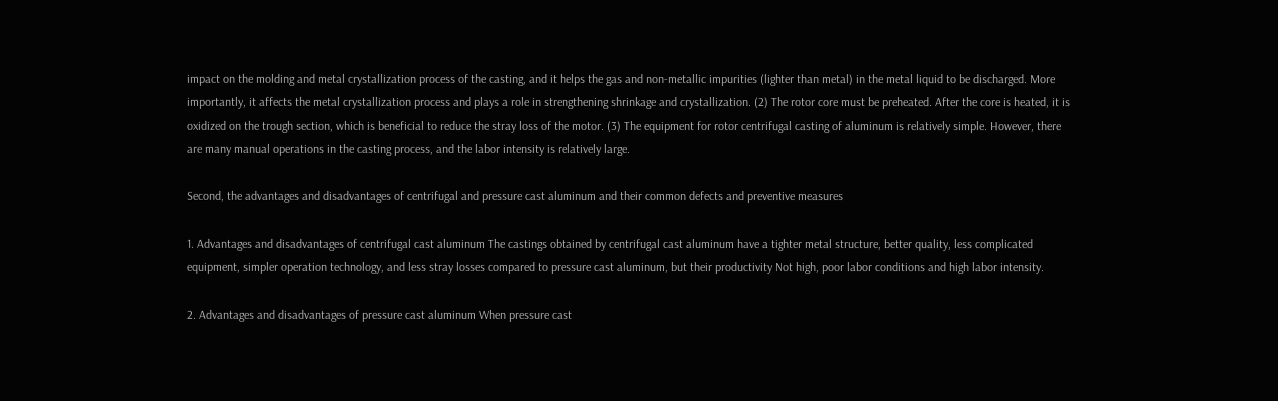impact on the molding and metal crystallization process of the casting, and it helps the gas and non-metallic impurities (lighter than metal) in the metal liquid to be discharged. More importantly, it affects the metal crystallization process and plays a role in strengthening shrinkage and crystallization. (2) The rotor core must be preheated. After the core is heated, it is oxidized on the trough section, which is beneficial to reduce the stray loss of the motor. (3) The equipment for rotor centrifugal casting of aluminum is relatively simple. However, there are many manual operations in the casting process, and the labor intensity is relatively large.

Second, the advantages and disadvantages of centrifugal and pressure cast aluminum and their common defects and preventive measures

1. Advantages and disadvantages of centrifugal cast aluminum The castings obtained by centrifugal cast aluminum have a tighter metal structure, better quality, less complicated equipment, simpler operation technology, and less stray losses compared to pressure cast aluminum, but their productivity Not high, poor labor conditions and high labor intensity.

2. Advantages and disadvantages of pressure cast aluminum When pressure cast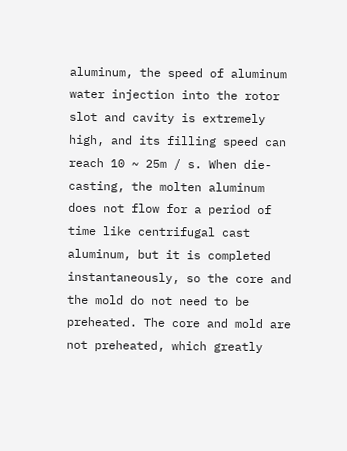aluminum, the speed of aluminum water injection into the rotor slot and cavity is extremely high, and its filling speed can reach 10 ~ 25m / s. When die-casting, the molten aluminum does not flow for a period of time like centrifugal cast aluminum, but it is completed instantaneously, so the core and the mold do not need to be preheated. The core and mold are not preheated, which greatly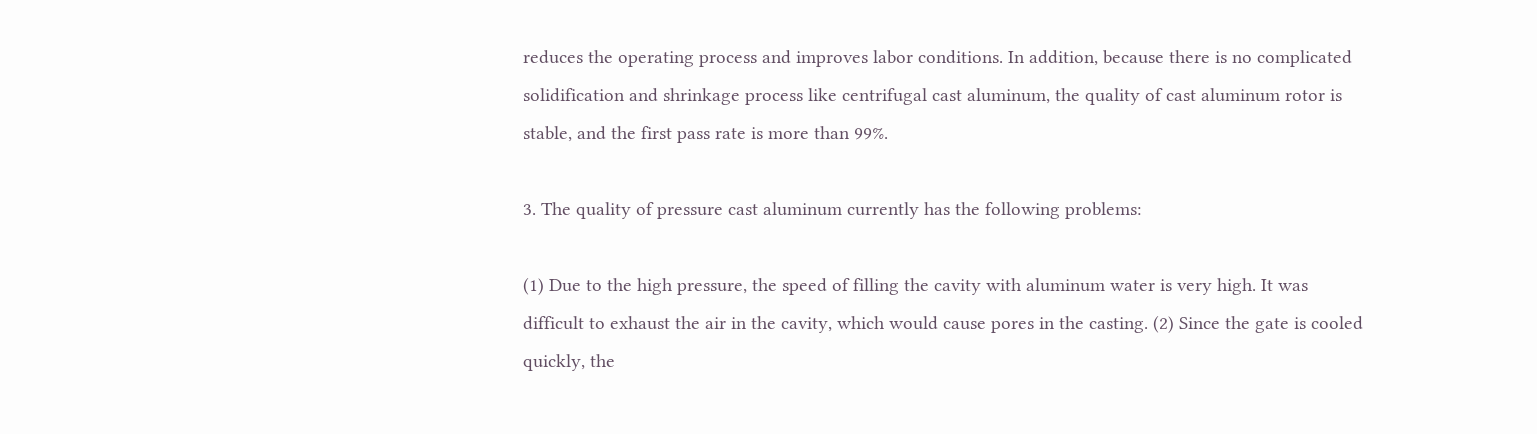reduces the operating process and improves labor conditions. In addition, because there is no complicated solidification and shrinkage process like centrifugal cast aluminum, the quality of cast aluminum rotor is stable, and the first pass rate is more than 99%.

3. The quality of pressure cast aluminum currently has the following problems:

(1) Due to the high pressure, the speed of filling the cavity with aluminum water is very high. It was difficult to exhaust the air in the cavity, which would cause pores in the casting. (2) Since the gate is cooled quickly, the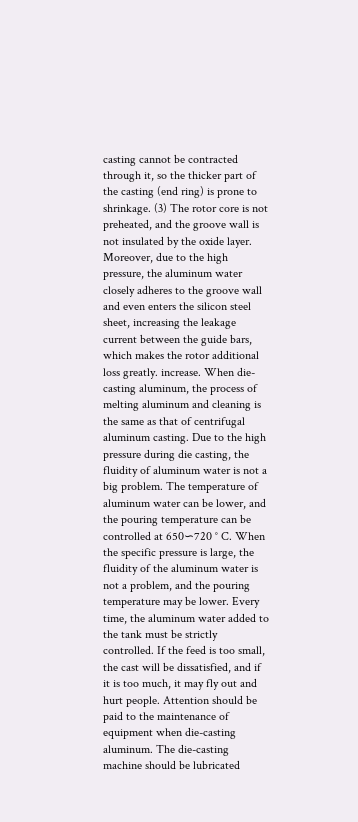casting cannot be contracted through it, so the thicker part of the casting (end ring) is prone to shrinkage. (3) The rotor core is not preheated, and the groove wall is not insulated by the oxide layer. Moreover, due to the high pressure, the aluminum water closely adheres to the groove wall and even enters the silicon steel sheet, increasing the leakage current between the guide bars, which makes the rotor additional loss greatly. increase. When die-casting aluminum, the process of melting aluminum and cleaning is the same as that of centrifugal aluminum casting. Due to the high pressure during die casting, the fluidity of aluminum water is not a big problem. The temperature of aluminum water can be lower, and the pouring temperature can be controlled at 650∽720 ° C. When the specific pressure is large, the fluidity of the aluminum water is not a problem, and the pouring temperature may be lower. Every time, the aluminum water added to the tank must be strictly controlled. If the feed is too small, the cast will be dissatisfied, and if it is too much, it may fly out and hurt people. Attention should be paid to the maintenance of equipment when die-casting aluminum. The die-casting machine should be lubricated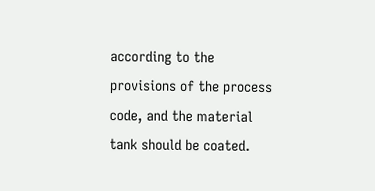according to the provisions of the process code, and the material tank should be coated.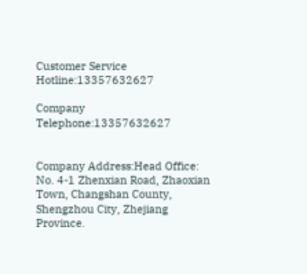Customer Service Hotline:13357632627

Company Telephone:13357632627


Company Address:Head Office: No. 4-1 Zhenxian Road, Zhaoxian Town, Changshan County, Shengzhou City, Zhejiang Province.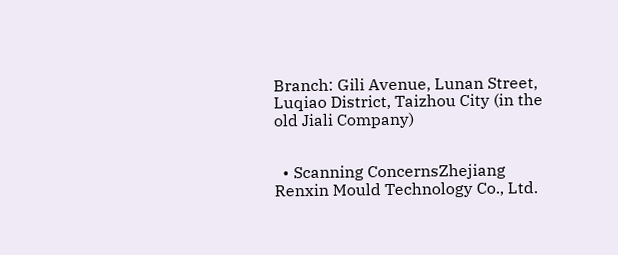Branch: Gili Avenue, Lunan Street, Luqiao District, Taizhou City (in the old Jiali Company)


  • Scanning ConcernsZhejiang Renxin Mould Technology Co., Ltd.